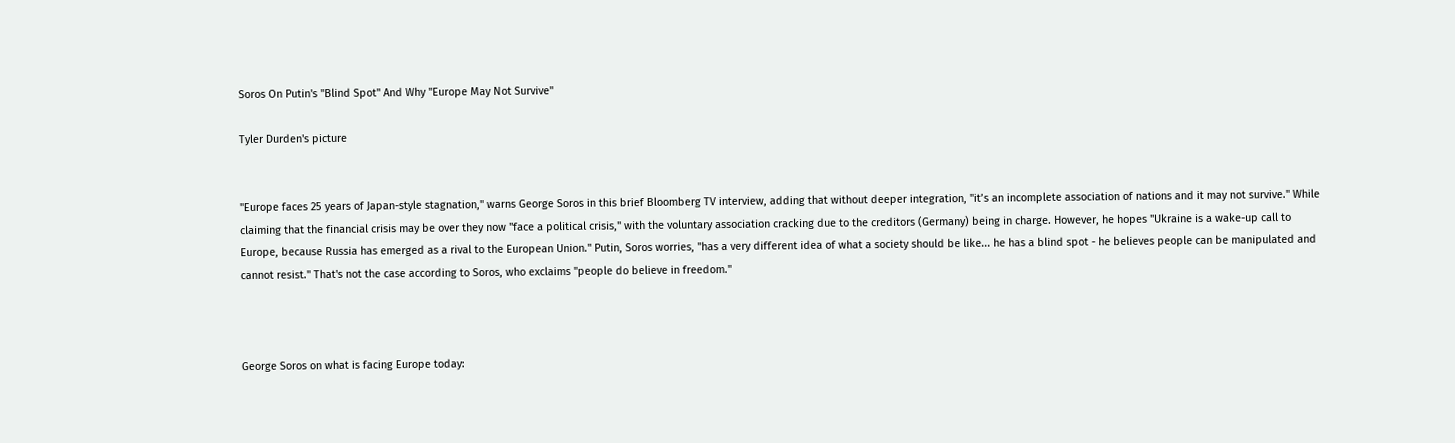Soros On Putin's "Blind Spot" And Why "Europe May Not Survive"

Tyler Durden's picture


"Europe faces 25 years of Japan-style stagnation," warns George Soros in this brief Bloomberg TV interview, adding that without deeper integration, "it’s an incomplete association of nations and it may not survive." While claiming that the financial crisis may be over they now "face a political crisis," with the voluntary association cracking due to the creditors (Germany) being in charge. However, he hopes "Ukraine is a wake-up call to Europe, because Russia has emerged as a rival to the European Union." Putin, Soros worries, "has a very different idea of what a society should be like... he has a blind spot - he believes people can be manipulated and cannot resist." That's not the case according to Soros, who exclaims "people do believe in freedom."



George Soros on what is facing Europe today: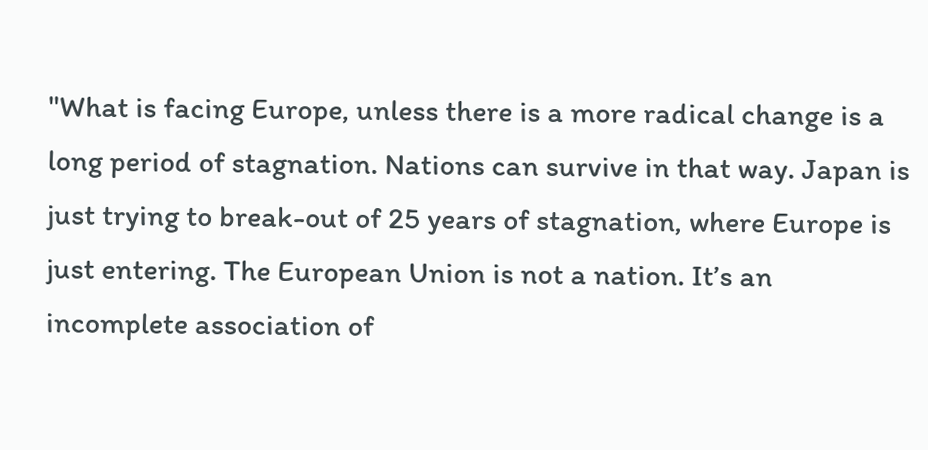"What is facing Europe, unless there is a more radical change is a long period of stagnation. Nations can survive in that way. Japan is just trying to break-out of 25 years of stagnation, where Europe is just entering. The European Union is not a nation. It’s an incomplete association of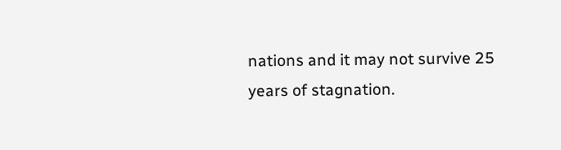nations and it may not survive 25 years of stagnation.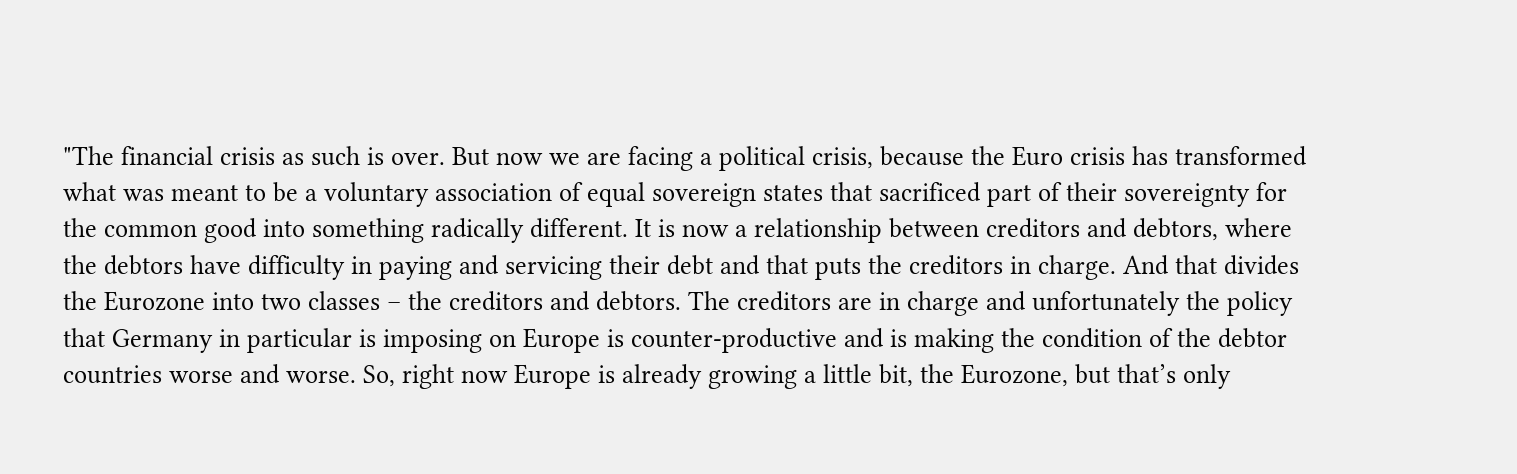"The financial crisis as such is over. But now we are facing a political crisis, because the Euro crisis has transformed what was meant to be a voluntary association of equal sovereign states that sacrificed part of their sovereignty for the common good into something radically different. It is now a relationship between creditors and debtors, where the debtors have difficulty in paying and servicing their debt and that puts the creditors in charge. And that divides the Eurozone into two classes – the creditors and debtors. The creditors are in charge and unfortunately the policy that Germany in particular is imposing on Europe is counter-productive and is making the condition of the debtor countries worse and worse. So, right now Europe is already growing a little bit, the Eurozone, but that’s only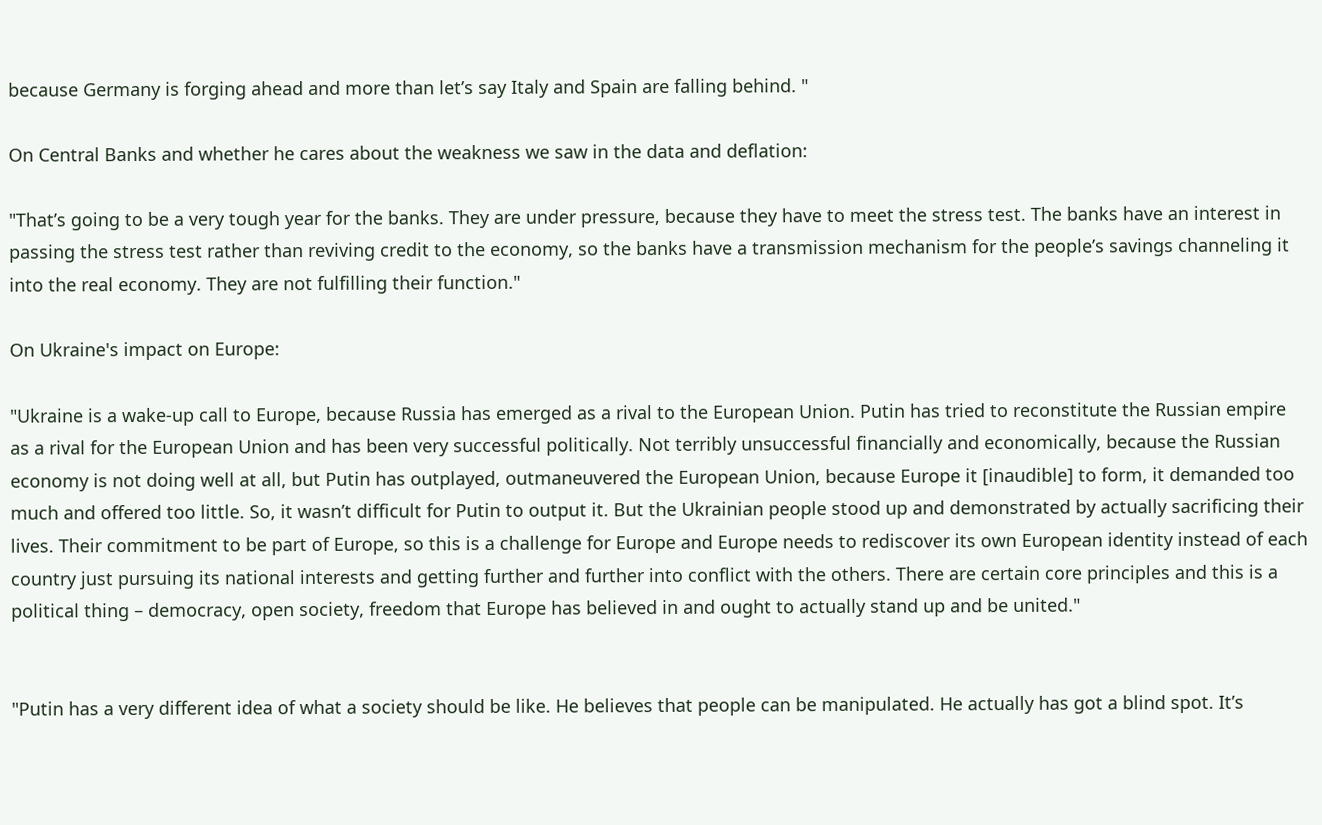because Germany is forging ahead and more than let’s say Italy and Spain are falling behind. "

On Central Banks and whether he cares about the weakness we saw in the data and deflation:

"That’s going to be a very tough year for the banks. They are under pressure, because they have to meet the stress test. The banks have an interest in passing the stress test rather than reviving credit to the economy, so the banks have a transmission mechanism for the people’s savings channeling it into the real economy. They are not fulfilling their function."

On Ukraine's impact on Europe:

"Ukraine is a wake-up call to Europe, because Russia has emerged as a rival to the European Union. Putin has tried to reconstitute the Russian empire as a rival for the European Union and has been very successful politically. Not terribly unsuccessful financially and economically, because the Russian economy is not doing well at all, but Putin has outplayed, outmaneuvered the European Union, because Europe it [inaudible] to form, it demanded too much and offered too little. So, it wasn’t difficult for Putin to output it. But the Ukrainian people stood up and demonstrated by actually sacrificing their lives. Their commitment to be part of Europe, so this is a challenge for Europe and Europe needs to rediscover its own European identity instead of each country just pursuing its national interests and getting further and further into conflict with the others. There are certain core principles and this is a political thing – democracy, open society, freedom that Europe has believed in and ought to actually stand up and be united."


"Putin has a very different idea of what a society should be like. He believes that people can be manipulated. He actually has got a blind spot. It’s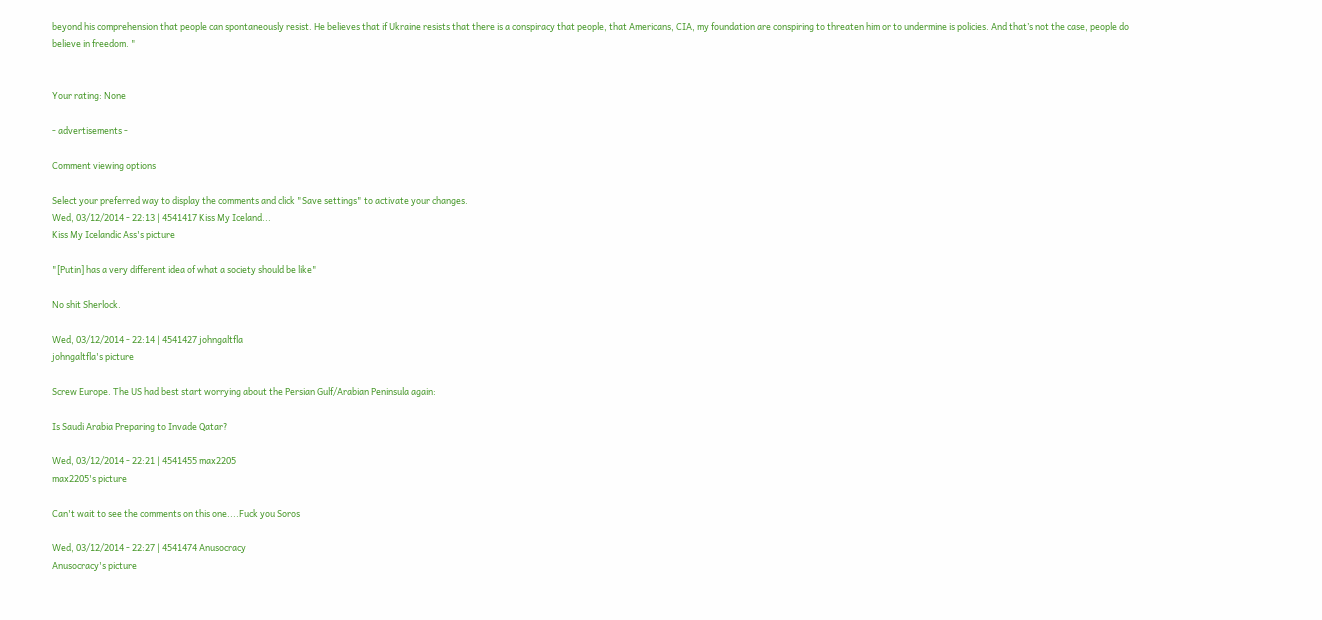beyond his comprehension that people can spontaneously resist. He believes that if Ukraine resists that there is a conspiracy that people, that Americans, CIA, my foundation are conspiring to threaten him or to undermine is policies. And that’s not the case, people do believe in freedom. "


Your rating: None

- advertisements -

Comment viewing options

Select your preferred way to display the comments and click "Save settings" to activate your changes.
Wed, 03/12/2014 - 22:13 | 4541417 Kiss My Iceland...
Kiss My Icelandic Ass's picture

"[Putin] has a very different idea of what a society should be like"

No shit Sherlock.

Wed, 03/12/2014 - 22:14 | 4541427 johngaltfla
johngaltfla's picture

Screw Europe. The US had best start worrying about the Persian Gulf/Arabian Peninsula again:

Is Saudi Arabia Preparing to Invade Qatar?

Wed, 03/12/2014 - 22:21 | 4541455 max2205
max2205's picture

Can't wait to see the comments on this one....Fuck you Soros

Wed, 03/12/2014 - 22:27 | 4541474 Anusocracy
Anusocracy's picture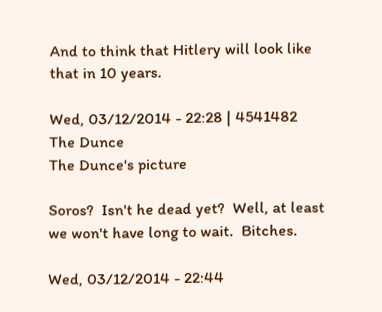And to think that Hitlery will look like that in 10 years.

Wed, 03/12/2014 - 22:28 | 4541482 The Dunce
The Dunce's picture

Soros?  Isn't he dead yet?  Well, at least we won't have long to wait.  Bitches.

Wed, 03/12/2014 - 22:44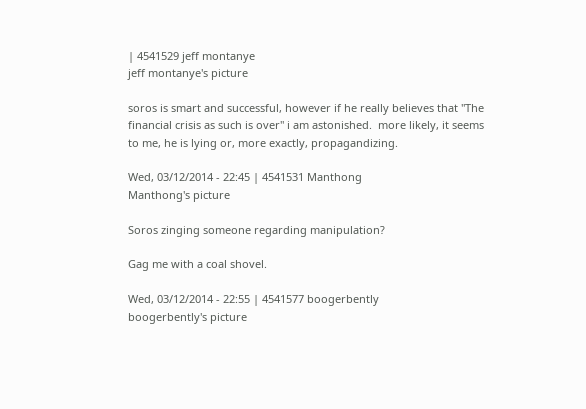| 4541529 jeff montanye
jeff montanye's picture

soros is smart and successful, however if he really believes that "The financial crisis as such is over" i am astonished.  more likely, it seems to me, he is lying or, more exactly, propagandizing.

Wed, 03/12/2014 - 22:45 | 4541531 Manthong
Manthong's picture

Soros zinging someone regarding manipulation?

Gag me with a coal shovel.

Wed, 03/12/2014 - 22:55 | 4541577 boogerbently
boogerbently's picture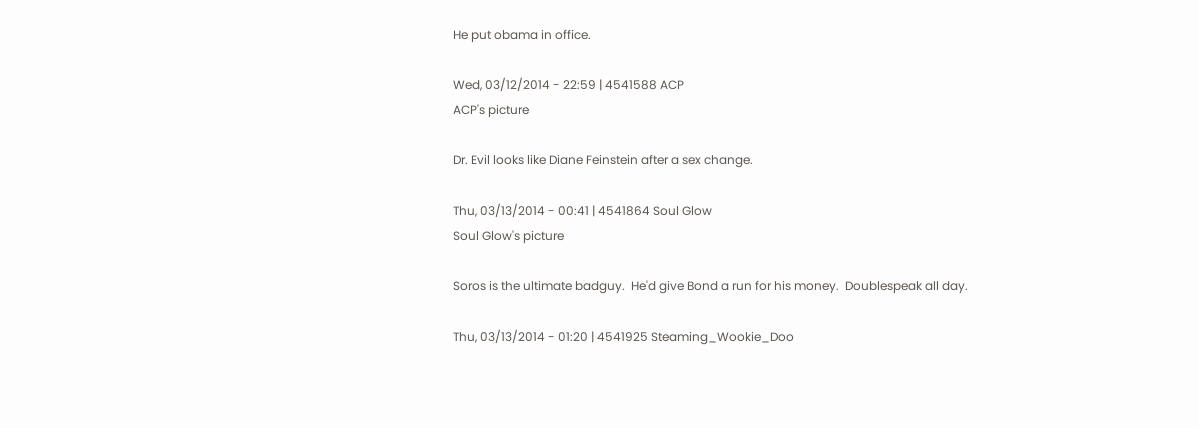He put obama in office.

Wed, 03/12/2014 - 22:59 | 4541588 ACP
ACP's picture

Dr. Evil looks like Diane Feinstein after a sex change.

Thu, 03/13/2014 - 00:41 | 4541864 Soul Glow
Soul Glow's picture

Soros is the ultimate badguy.  He'd give Bond a run for his money.  Doublespeak all day.

Thu, 03/13/2014 - 01:20 | 4541925 Steaming_Wookie_Doo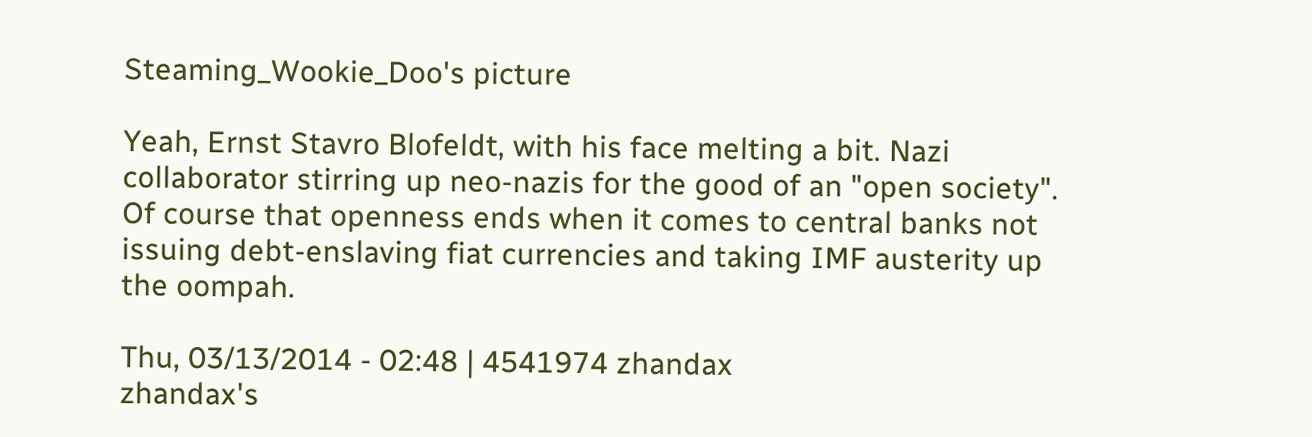Steaming_Wookie_Doo's picture

Yeah, Ernst Stavro Blofeldt, with his face melting a bit. Nazi collaborator stirring up neo-nazis for the good of an "open society". Of course that openness ends when it comes to central banks not issuing debt-enslaving fiat currencies and taking IMF austerity up the oompah.

Thu, 03/13/2014 - 02:48 | 4541974 zhandax
zhandax's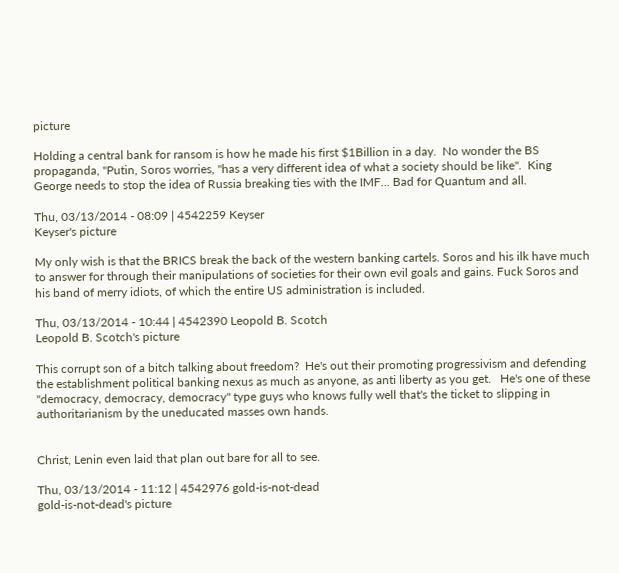picture

Holding a central bank for ransom is how he made his first $1Billion in a day.  No wonder the BS propaganda, "Putin, Soros worries, "has a very different idea of what a society should be like".  King George needs to stop the idea of Russia breaking ties with the IMF... Bad for Quantum and all.

Thu, 03/13/2014 - 08:09 | 4542259 Keyser
Keyser's picture

My only wish is that the BRICS break the back of the western banking cartels. Soros and his ilk have much to answer for through their manipulations of societies for their own evil goals and gains. Fuck Soros and his band of merry idiots, of which the entire US administration is included.

Thu, 03/13/2014 - 10:44 | 4542390 Leopold B. Scotch
Leopold B. Scotch's picture

This corrupt son of a bitch talking about freedom?  He's out their promoting progressivism and defending the establishment political banking nexus as much as anyone, as anti liberty as you get.   He's one of these "democracy, democracy, democracy" type guys who knows fully well that's the ticket to slipping in authoritarianism by the uneducated masses own hands.


Christ, Lenin even laid that plan out bare for all to see.

Thu, 03/13/2014 - 11:12 | 4542976 gold-is-not-dead
gold-is-not-dead's picture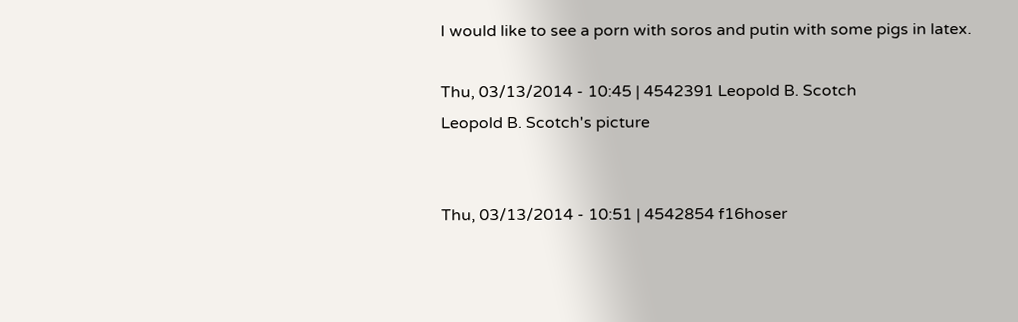I would like to see a porn with soros and putin with some pigs in latex.

Thu, 03/13/2014 - 10:45 | 4542391 Leopold B. Scotch
Leopold B. Scotch's picture


Thu, 03/13/2014 - 10:51 | 4542854 f16hoser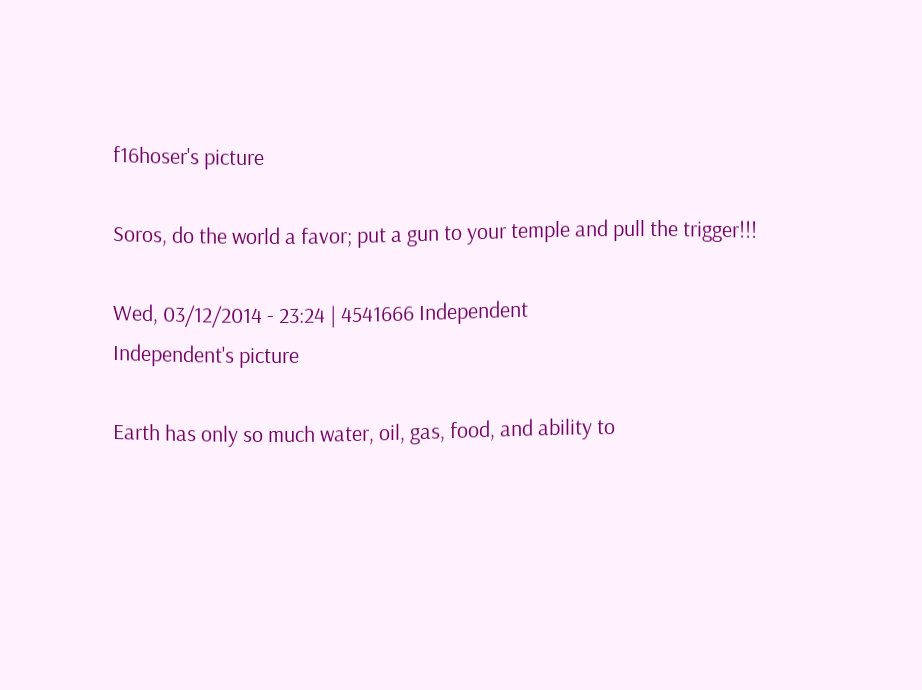f16hoser's picture

Soros, do the world a favor; put a gun to your temple and pull the trigger!!!

Wed, 03/12/2014 - 23:24 | 4541666 Independent
Independent's picture

Earth has only so much water, oil, gas, food, and ability to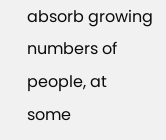absorb growing numbers of people, at some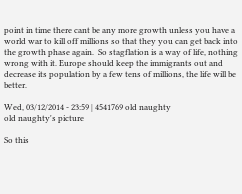point in time there cant be any more growth unless you have a world war to kill off millions so that they you can get back into the growth phase again.  So stagflation is a way of life, nothing wrong with it. Europe should keep the immigrants out and decrease its population by a few tens of millions, the life will be better.

Wed, 03/12/2014 - 23:59 | 4541769 old naughty
old naughty's picture

So this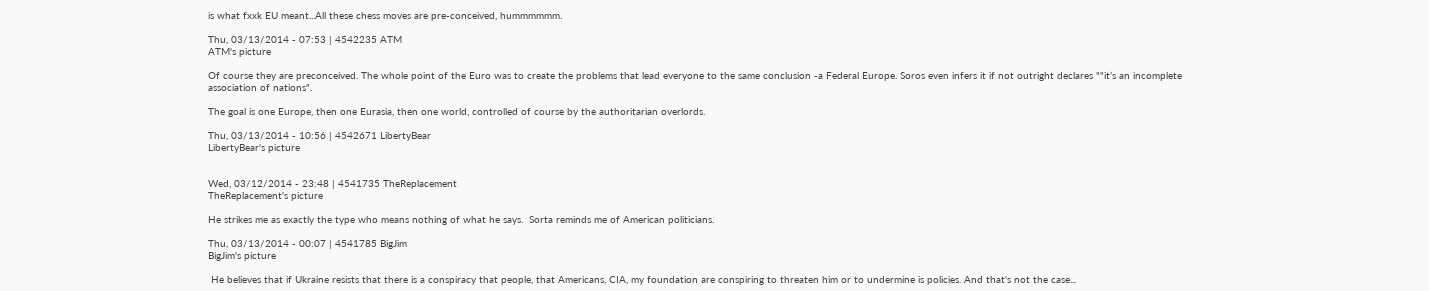is what fxxk EU meant...All these chess moves are pre-conceived, hummmmmm.

Thu, 03/13/2014 - 07:53 | 4542235 ATM
ATM's picture

Of course they are preconceived. The whole point of the Euro was to create the problems that lead everyone to the same conclusion -a Federal Europe. Soros even infers it if not outright declares ""it’s an incomplete association of nations".

The goal is one Europe, then one Eurasia, then one world, controlled of course by the authoritarian overlords.

Thu, 03/13/2014 - 10:56 | 4542671 LibertyBear
LibertyBear's picture


Wed, 03/12/2014 - 23:48 | 4541735 TheReplacement
TheReplacement's picture

He strikes me as exactly the type who means nothing of what he says.  Sorta reminds me of American politicians.

Thu, 03/13/2014 - 00:07 | 4541785 BigJim
BigJim's picture

 He believes that if Ukraine resists that there is a conspiracy that people, that Americans, CIA, my foundation are conspiring to threaten him or to undermine is policies. And that's not the case...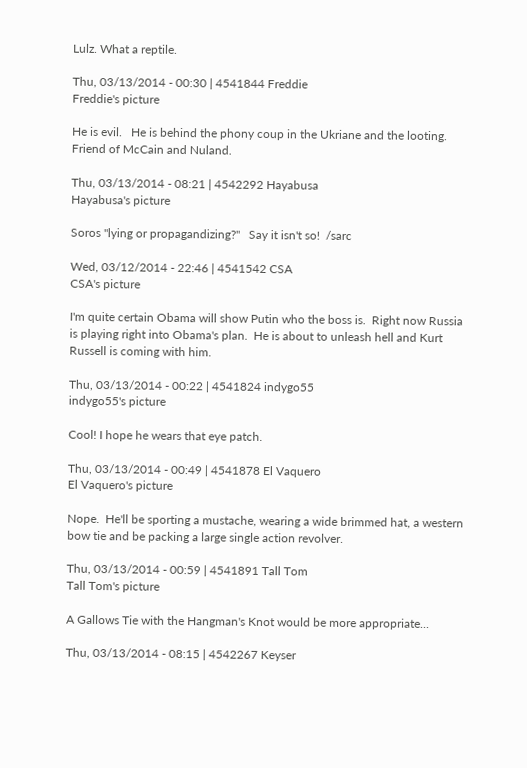Lulz. What a reptile.

Thu, 03/13/2014 - 00:30 | 4541844 Freddie
Freddie's picture

He is evil.   He is behind the phony coup in the Ukriane and the looting.   Friend of McCain and Nuland.

Thu, 03/13/2014 - 08:21 | 4542292 Hayabusa
Hayabusa's picture

Soros "lying or propagandizing?"   Say it isn't so!  /sarc

Wed, 03/12/2014 - 22:46 | 4541542 CSA
CSA's picture

I'm quite certain Obama will show Putin who the boss is.  Right now Russia is playing right into Obama's plan.  He is about to unleash hell and Kurt Russell is coming with him.

Thu, 03/13/2014 - 00:22 | 4541824 indygo55
indygo55's picture

Cool! I hope he wears that eye patch.

Thu, 03/13/2014 - 00:49 | 4541878 El Vaquero
El Vaquero's picture

Nope.  He'll be sporting a mustache, wearing a wide brimmed hat, a western bow tie and be packing a large single action revolver.

Thu, 03/13/2014 - 00:59 | 4541891 Tall Tom
Tall Tom's picture

A Gallows Tie with the Hangman's Knot would be more appropriate...

Thu, 03/13/2014 - 08:15 | 4542267 Keyser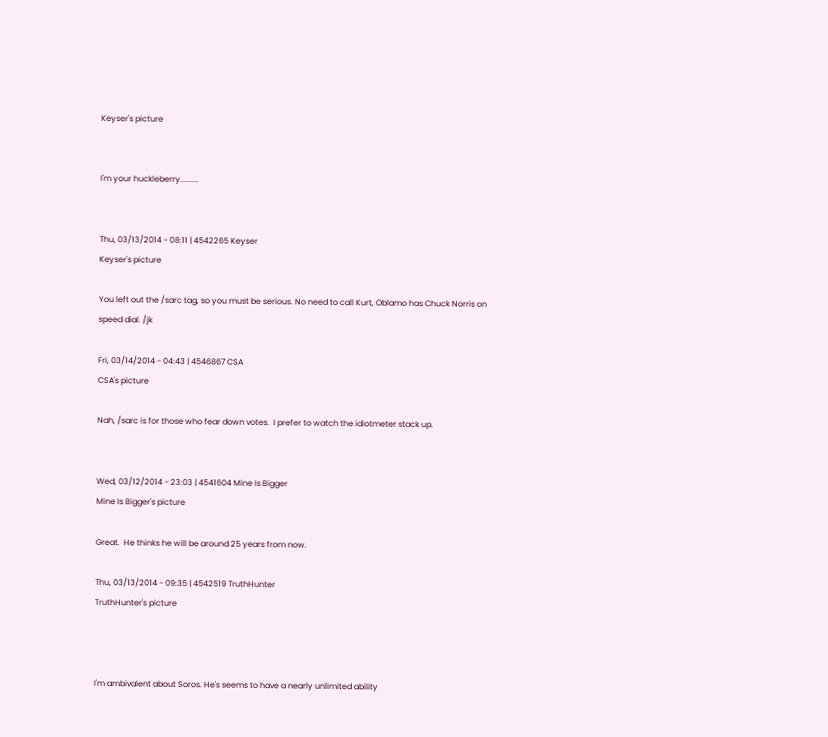Keyser's picture


I'm your huckleberry.........


Thu, 03/13/2014 - 08:11 | 4542265 Keyser
Keyser's picture

You left out the /sarc tag, so you must be serious. No need to call Kurt, Oblamo has Chuck Norris on speed dial. /jk

Fri, 03/14/2014 - 04:43 | 4546867 CSA
CSA's picture

Nah, /sarc is for those who fear down votes.  I prefer to watch the idiotmeter stack up.


Wed, 03/12/2014 - 23:03 | 4541604 Mine Is Bigger
Mine Is Bigger's picture

Great.  He thinks he will be around 25 years from now.

Thu, 03/13/2014 - 09:35 | 4542519 TruthHunter
TruthHunter's picture



I'm ambivalent about Soros. He's seems to have a nearly unlimited ability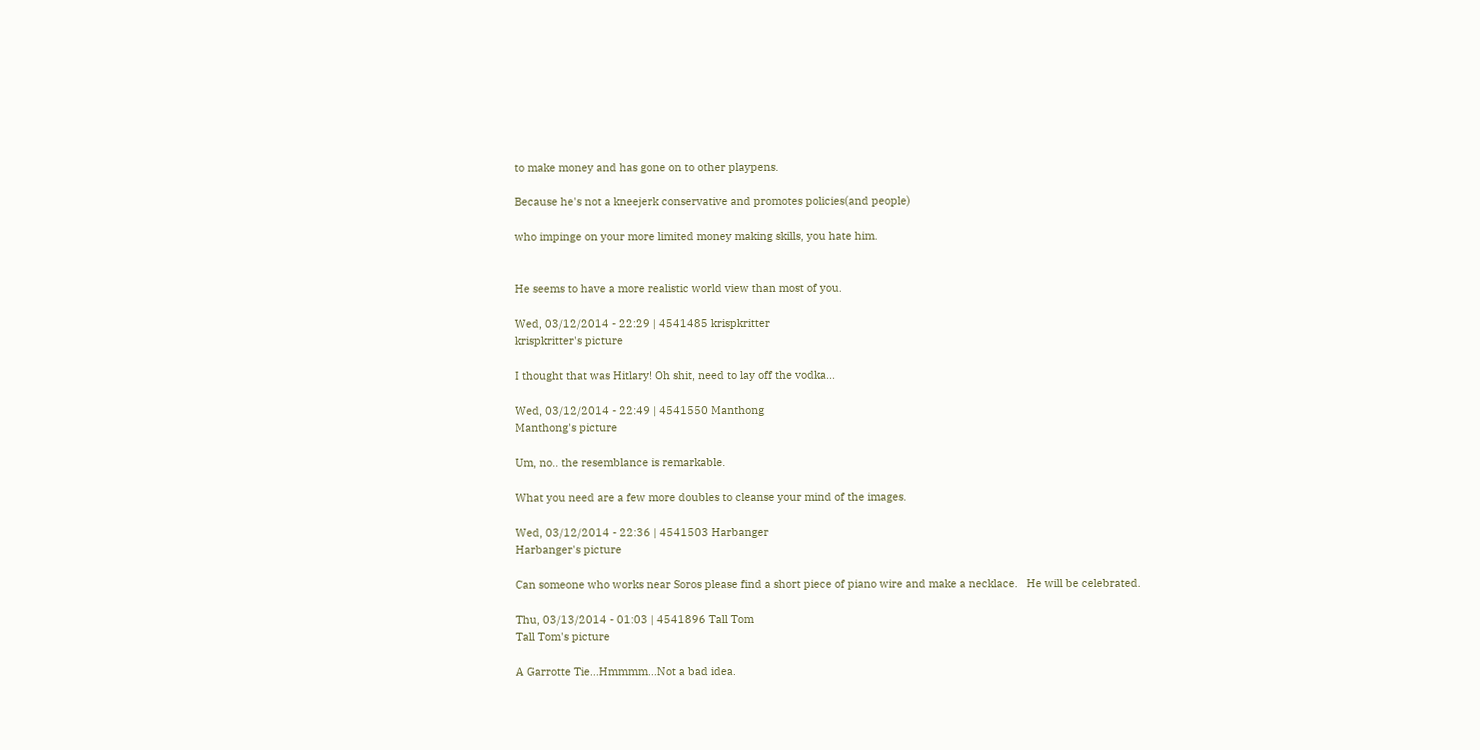to make money and has gone on to other playpens.

Because he's not a kneejerk conservative and promotes policies(and people)

who impinge on your more limited money making skills, you hate him.


He seems to have a more realistic world view than most of you.

Wed, 03/12/2014 - 22:29 | 4541485 krispkritter
krispkritter's picture

I thought that was Hitlary! Oh shit, need to lay off the vodka...

Wed, 03/12/2014 - 22:49 | 4541550 Manthong
Manthong's picture

Um, no.. the resemblance is remarkable.

What you need are a few more doubles to cleanse your mind of the images.

Wed, 03/12/2014 - 22:36 | 4541503 Harbanger
Harbanger's picture

Can someone who works near Soros please find a short piece of piano wire and make a necklace.   He will be celebrated.

Thu, 03/13/2014 - 01:03 | 4541896 Tall Tom
Tall Tom's picture

A Garrotte Tie...Hmmmm...Not a bad idea.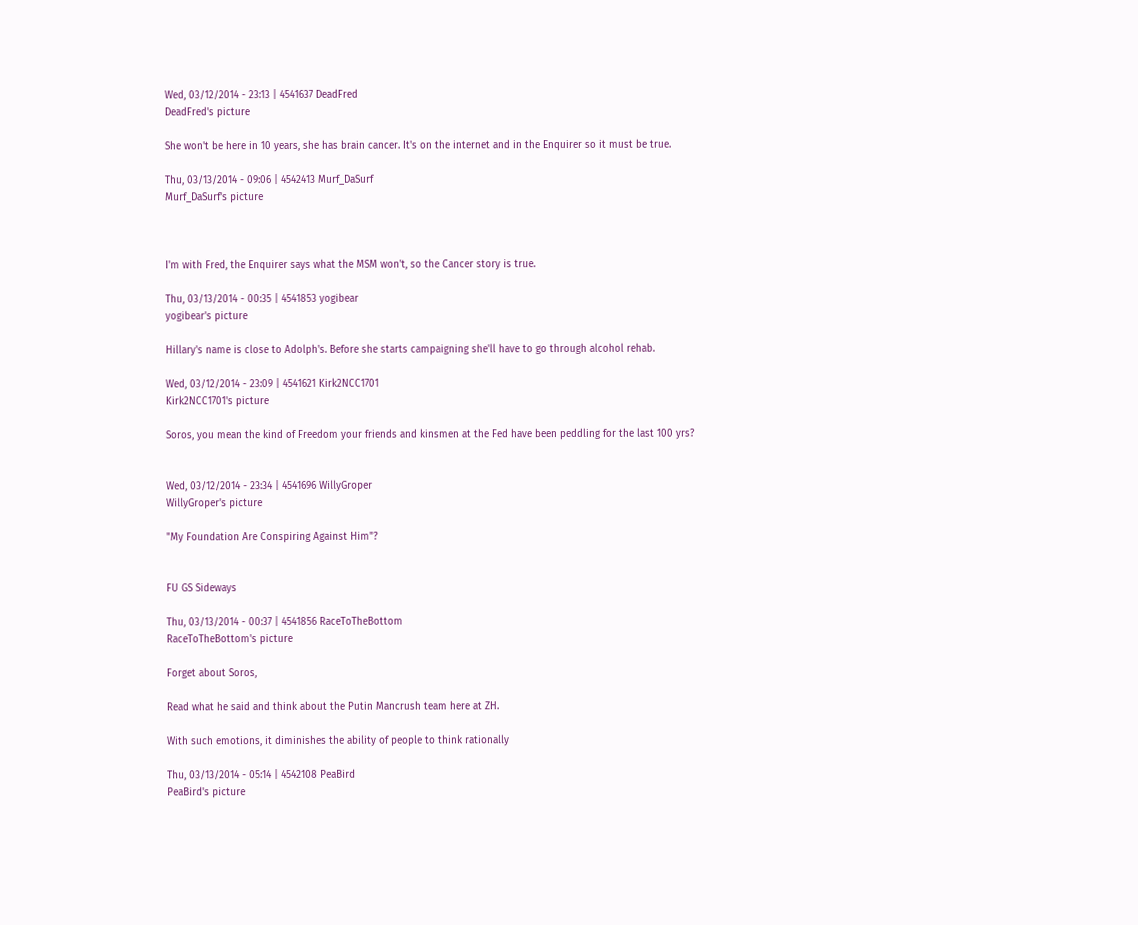Wed, 03/12/2014 - 23:13 | 4541637 DeadFred
DeadFred's picture

She won't be here in 10 years, she has brain cancer. It's on the internet and in the Enquirer so it must be true.

Thu, 03/13/2014 - 09:06 | 4542413 Murf_DaSurf
Murf_DaSurf's picture



I'm with Fred, the Enquirer says what the MSM won't, so the Cancer story is true.

Thu, 03/13/2014 - 00:35 | 4541853 yogibear
yogibear's picture

Hillary's name is close to Adolph's. Before she starts campaigning she'll have to go through alcohol rehab.

Wed, 03/12/2014 - 23:09 | 4541621 Kirk2NCC1701
Kirk2NCC1701's picture

Soros, you mean the kind of Freedom your friends and kinsmen at the Fed have been peddling for the last 100 yrs?


Wed, 03/12/2014 - 23:34 | 4541696 WillyGroper
WillyGroper's picture

"My Foundation Are Conspiring Against Him"?


FU GS Sideways

Thu, 03/13/2014 - 00:37 | 4541856 RaceToTheBottom
RaceToTheBottom's picture

Forget about Soros,

Read what he said and think about the Putin Mancrush team here at ZH.

With such emotions, it diminishes the ability of people to think rationally

Thu, 03/13/2014 - 05:14 | 4542108 PeaBird
PeaBird's picture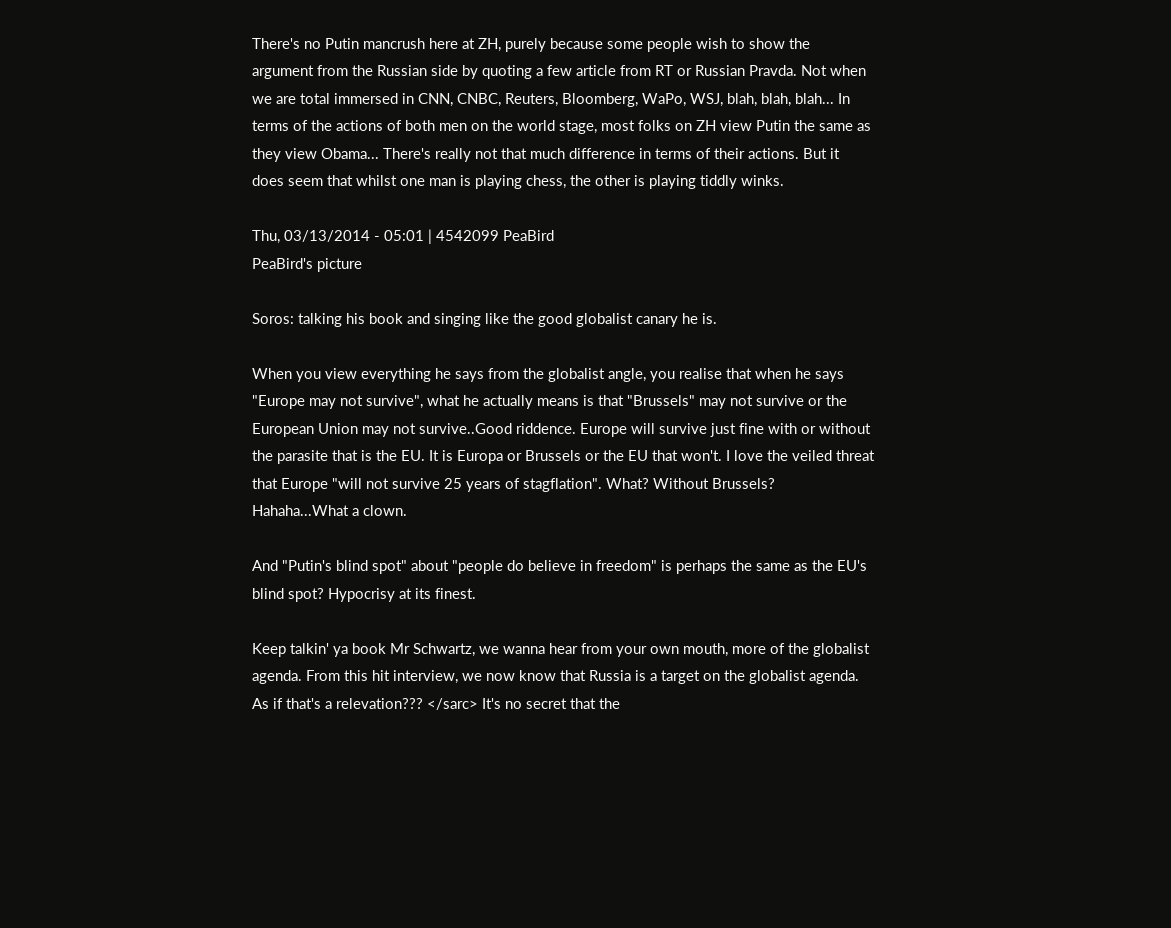There's no Putin mancrush here at ZH, purely because some people wish to show the argument from the Russian side by quoting a few article from RT or Russian Pravda. Not when we are total immersed in CNN, CNBC, Reuters, Bloomberg, WaPo, WSJ, blah, blah, blah... In terms of the actions of both men on the world stage, most folks on ZH view Putin the same as they view Obama... There's really not that much difference in terms of their actions. But it does seem that whilst one man is playing chess, the other is playing tiddly winks.

Thu, 03/13/2014 - 05:01 | 4542099 PeaBird
PeaBird's picture

Soros: talking his book and singing like the good globalist canary he is.

When you view everything he says from the globalist angle, you realise that when he says "Europe may not survive", what he actually means is that "Brussels" may not survive or the European Union may not survive..Good riddence. Europe will survive just fine with or without the parasite that is the EU. It is Europa or Brussels or the EU that won't. I love the veiled threat that Europe "will not survive 25 years of stagflation". What? Without Brussels? Hahaha...What a clown.

And "Putin's blind spot" about "people do believe in freedom" is perhaps the same as the EU's blind spot? Hypocrisy at its finest.

Keep talkin' ya book Mr Schwartz, we wanna hear from your own mouth, more of the globalist agenda. From this hit interview, we now know that Russia is a target on the globalist agenda. As if that's a relevation??? </sarc> It's no secret that the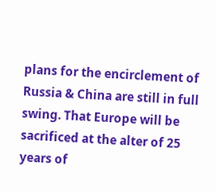plans for the encirclement of Russia & China are still in full swing. That Europe will be sacrificed at the alter of 25 years of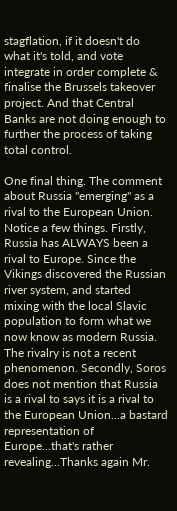stagflation, if it doesn't do what it's told, and vote integrate in order complete & finalise the Brussels takeover project. And that Central Banks are not doing enough to further the process of taking total control.

One final thing. The comment about Russia "emerging" as a rival to the European Union. Notice a few things. Firstly, Russia has ALWAYS been a rival to Europe. Since the Vikings discovered the Russian river system, and started mixing with the local Slavic population to form what we now know as modern Russia. The rivalry is not a recent phenomenon. Secondly, Soros does not mention that Russia is a rival to says it is a rival to the European Union...a bastard representation of Europe...that's rather revealing...Thanks again Mr.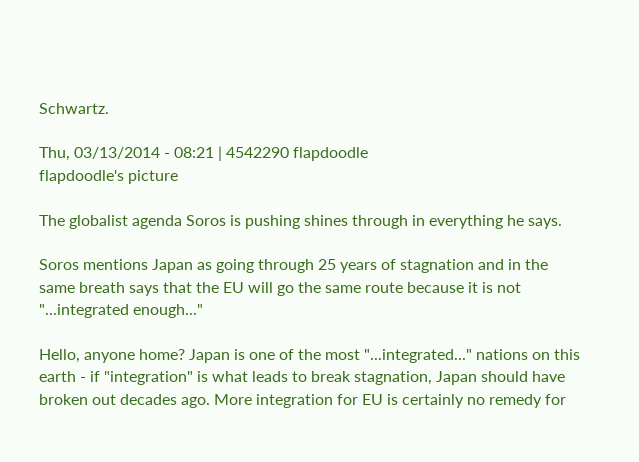Schwartz.

Thu, 03/13/2014 - 08:21 | 4542290 flapdoodle
flapdoodle's picture

The globalist agenda Soros is pushing shines through in everything he says.

Soros mentions Japan as going through 25 years of stagnation and in the same breath says that the EU will go the same route because it is not "...integrated enough..."

Hello, anyone home? Japan is one of the most "...integrated..." nations on this earth - if "integration" is what leads to break stagnation, Japan should have broken out decades ago. More integration for EU is certainly no remedy for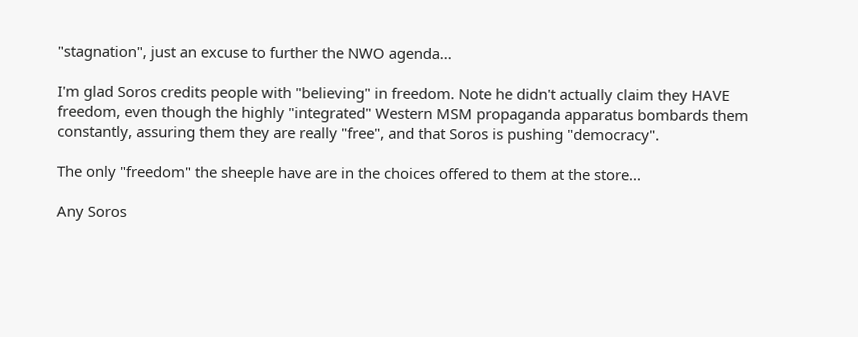"stagnation", just an excuse to further the NWO agenda...

I'm glad Soros credits people with "believing" in freedom. Note he didn't actually claim they HAVE freedom, even though the highly "integrated" Western MSM propaganda apparatus bombards them constantly, assuring them they are really "free", and that Soros is pushing "democracy".

The only "freedom" the sheeple have are in the choices offered to them at the store...

Any Soros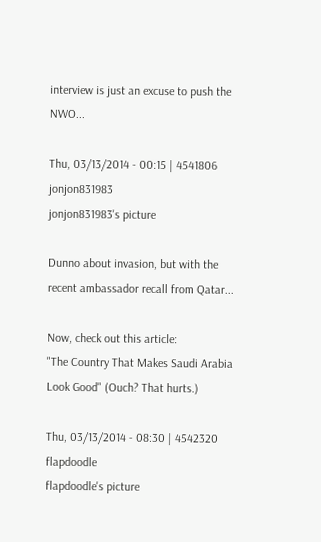interview is just an excuse to push the NWO...

Thu, 03/13/2014 - 00:15 | 4541806 jonjon831983
jonjon831983's picture

Dunno about invasion, but with the recent ambassador recall from Qatar...

Now, check out this article:
"The Country That Makes Saudi Arabia Look Good" (Ouch? That hurts.)

Thu, 03/13/2014 - 08:30 | 4542320 flapdoodle
flapdoodle's picture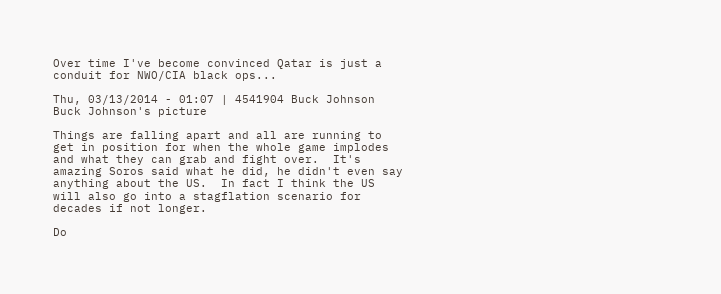Over time I've become convinced Qatar is just a conduit for NWO/CIA black ops...

Thu, 03/13/2014 - 01:07 | 4541904 Buck Johnson
Buck Johnson's picture

Things are falling apart and all are running to get in position for when the whole game implodes and what they can grab and fight over.  It's amazing Soros said what he did, he didn't even say anything about the US.  In fact I think the US will also go into a stagflation scenario for decades if not longer.

Do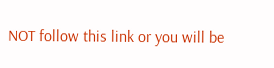NOT follow this link or you will be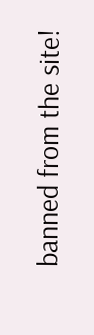banned from the site!